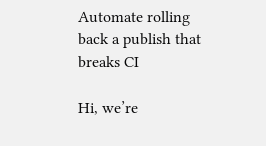Automate rolling back a publish that breaks CI

Hi, we’re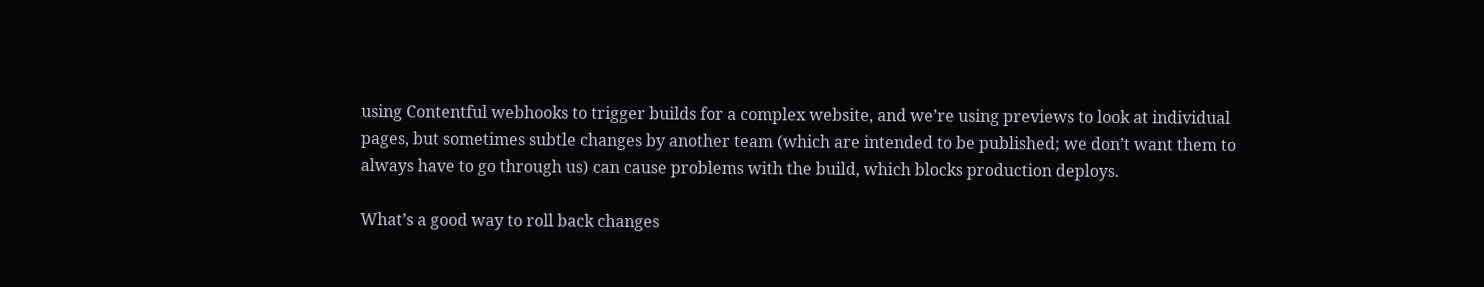using Contentful webhooks to trigger builds for a complex website, and we’re using previews to look at individual pages, but sometimes subtle changes by another team (which are intended to be published; we don’t want them to always have to go through us) can cause problems with the build, which blocks production deploys.

What’s a good way to roll back changes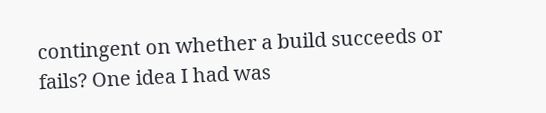contingent on whether a build succeeds or fails? One idea I had was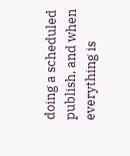doing a scheduled publish, and when everything is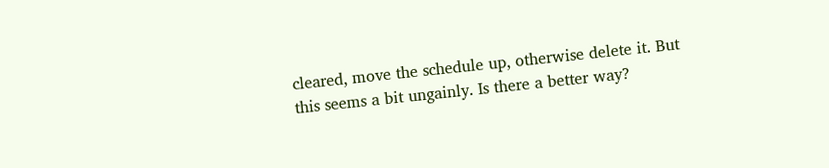cleared, move the schedule up, otherwise delete it. But this seems a bit ungainly. Is there a better way?